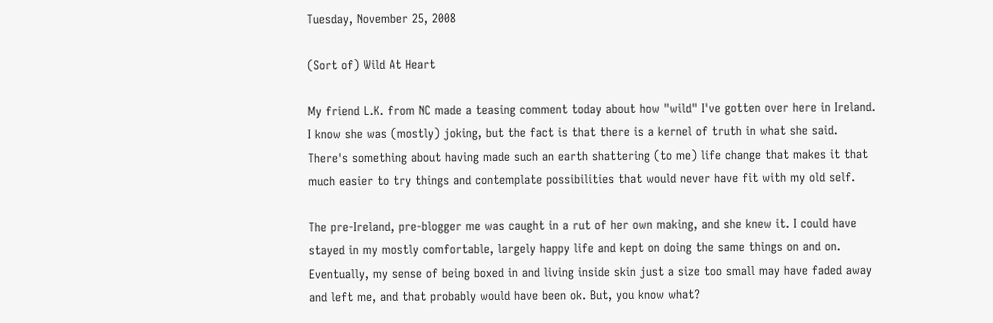Tuesday, November 25, 2008

(Sort of) Wild At Heart

My friend L.K. from NC made a teasing comment today about how "wild" I've gotten over here in Ireland. I know she was (mostly) joking, but the fact is that there is a kernel of truth in what she said. There's something about having made such an earth shattering (to me) life change that makes it that much easier to try things and contemplate possibilities that would never have fit with my old self.

The pre-Ireland, pre-blogger me was caught in a rut of her own making, and she knew it. I could have stayed in my mostly comfortable, largely happy life and kept on doing the same things on and on. Eventually, my sense of being boxed in and living inside skin just a size too small may have faded away and left me, and that probably would have been ok. But, you know what?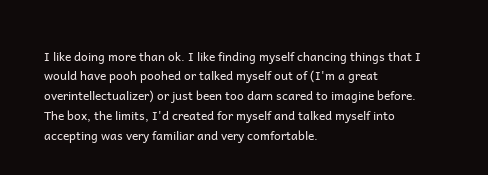I like doing more than ok. I like finding myself chancing things that I would have pooh poohed or talked myself out of (I'm a great overintellectualizer) or just been too darn scared to imagine before. The box, the limits, I'd created for myself and talked myself into accepting was very familiar and very comfortable.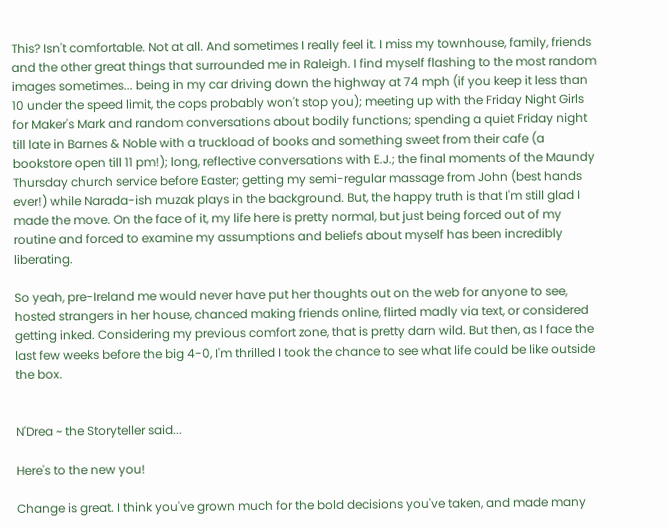This? Isn't comfortable. Not at all. And sometimes I really feel it. I miss my townhouse, family, friends and the other great things that surrounded me in Raleigh. I find myself flashing to the most random images sometimes... being in my car driving down the highway at 74 mph (if you keep it less than 10 under the speed limit, the cops probably won't stop you); meeting up with the Friday Night Girls for Maker's Mark and random conversations about bodily functions; spending a quiet Friday night till late in Barnes & Noble with a truckload of books and something sweet from their cafe (a bookstore open till 11 pm!); long, reflective conversations with E.J.; the final moments of the Maundy Thursday church service before Easter; getting my semi-regular massage from John (best hands ever!) while Narada-ish muzak plays in the background. But, the happy truth is that I'm still glad I made the move. On the face of it, my life here is pretty normal, but just being forced out of my routine and forced to examine my assumptions and beliefs about myself has been incredibly liberating.

So yeah, pre-Ireland me would never have put her thoughts out on the web for anyone to see, hosted strangers in her house, chanced making friends online, flirted madly via text, or considered getting inked. Considering my previous comfort zone, that is pretty darn wild. But then, as I face the last few weeks before the big 4-0, I'm thrilled I took the chance to see what life could be like outside the box.


N'Drea ~ the Storyteller said...

Here's to the new you!

Change is great. I think you've grown much for the bold decisions you've taken, and made many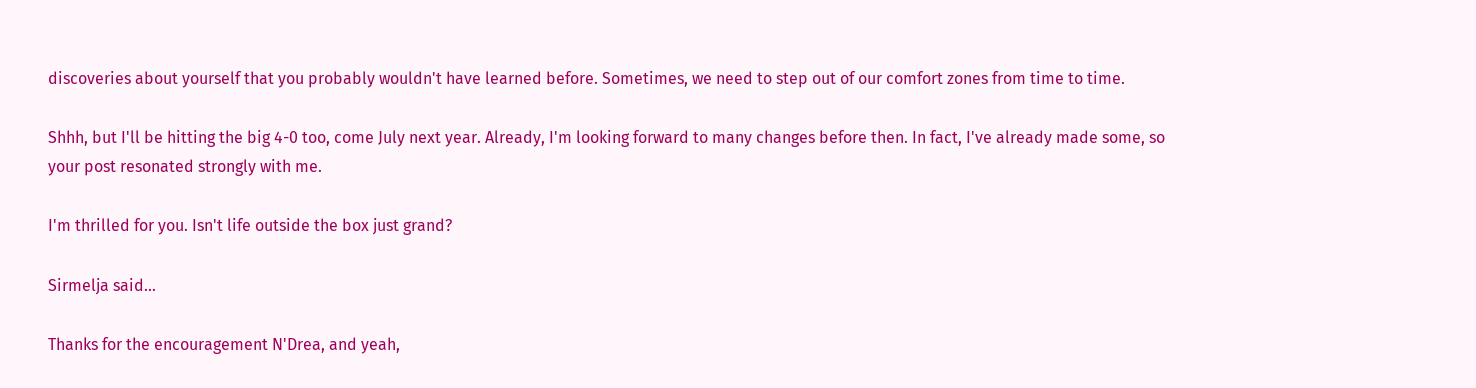discoveries about yourself that you probably wouldn't have learned before. Sometimes, we need to step out of our comfort zones from time to time.

Shhh, but I'll be hitting the big 4-0 too, come July next year. Already, I'm looking forward to many changes before then. In fact, I've already made some, so your post resonated strongly with me.

I'm thrilled for you. Isn't life outside the box just grand?

Sirmelja said...

Thanks for the encouragement N'Drea, and yeah,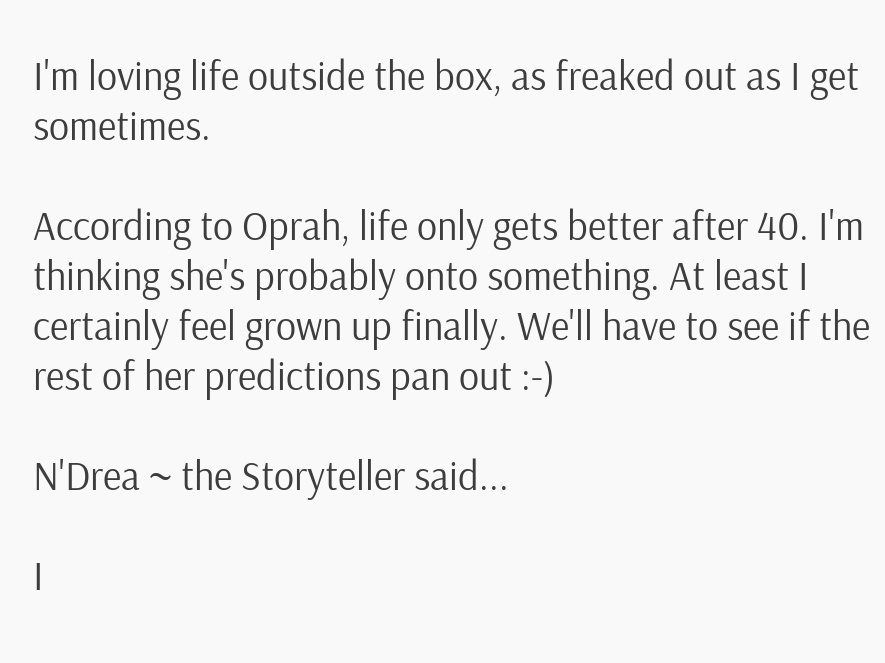I'm loving life outside the box, as freaked out as I get sometimes.

According to Oprah, life only gets better after 40. I'm thinking she's probably onto something. At least I certainly feel grown up finally. We'll have to see if the rest of her predictions pan out :-)

N'Drea ~ the Storyteller said...

I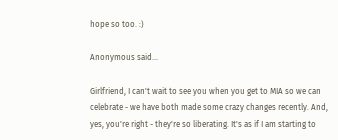hope so too. :)

Anonymous said...

Girlfriend, I can't wait to see you when you get to MIA so we can celebrate - we have both made some crazy changes recently. And, yes, you're right - they're so liberating. It's as if I am starting to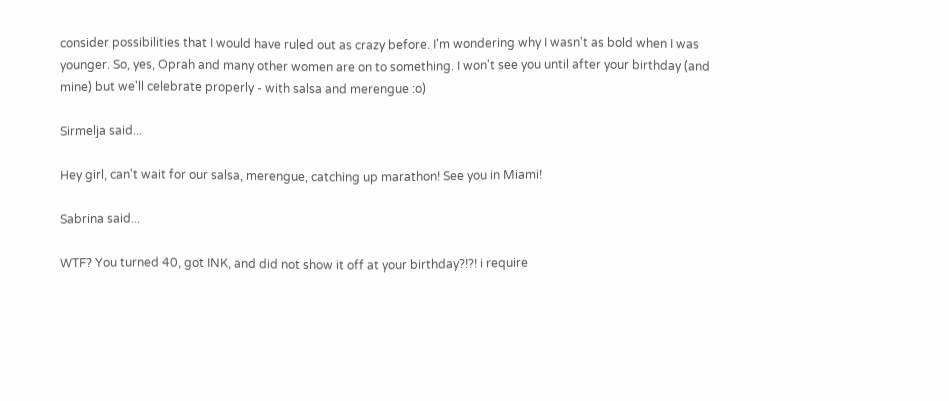consider possibilities that I would have ruled out as crazy before. I'm wondering why I wasn't as bold when I was younger. So, yes, Oprah and many other women are on to something. I won't see you until after your birthday (and mine) but we'll celebrate properly - with salsa and merengue :o)

Sirmelja said...

Hey girl, can't wait for our salsa, merengue, catching up marathon! See you in Miami!

Sabrina said...

WTF? You turned 40, got INK, and did not show it off at your birthday?!?! i require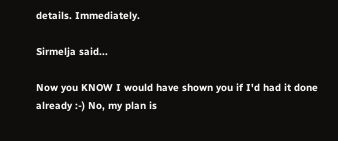details. Immediately.

Sirmelja said...

Now you KNOW I would have shown you if I'd had it done already :-) No, my plan is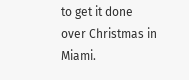to get it done over Christmas in Miami.